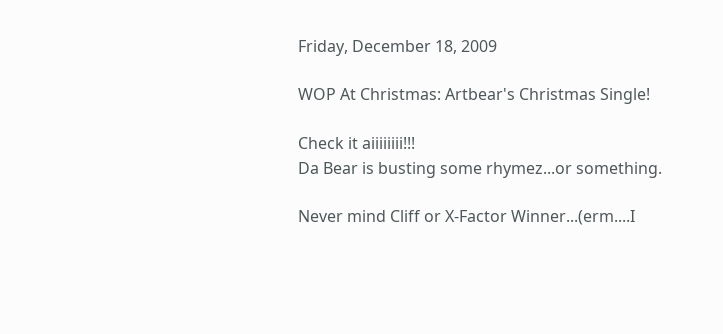Friday, December 18, 2009

WOP At Christmas: Artbear's Christmas Single!

Check it aiiiiiiii!!!
Da Bear is busting some rhymez...or something.

Never mind Cliff or X-Factor Winner...(erm....I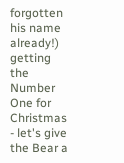forgotten his name already!) getting the Number One for Christmas - let's give the Bear a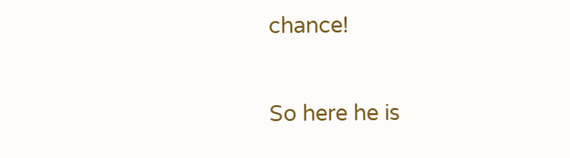chance!

So here he is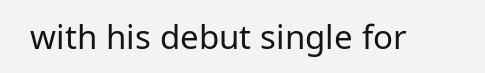with his debut single for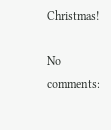Christmas!

No comments: